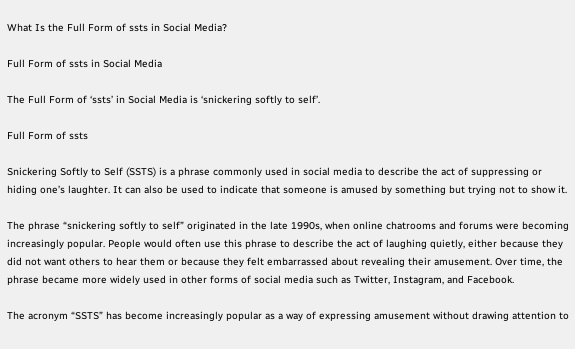What Is the Full Form of ssts in Social Media?

Full Form of ssts in Social Media

The Full Form of ‘ssts’ in Social Media is ‘snickering softly to self’.

Full Form of ssts

Snickering Softly to Self (SSTS) is a phrase commonly used in social media to describe the act of suppressing or hiding one’s laughter. It can also be used to indicate that someone is amused by something but trying not to show it.

The phrase “snickering softly to self” originated in the late 1990s, when online chatrooms and forums were becoming increasingly popular. People would often use this phrase to describe the act of laughing quietly, either because they did not want others to hear them or because they felt embarrassed about revealing their amusement. Over time, the phrase became more widely used in other forms of social media such as Twitter, Instagram, and Facebook.

The acronym “SSTS” has become increasingly popular as a way of expressing amusement without drawing attention to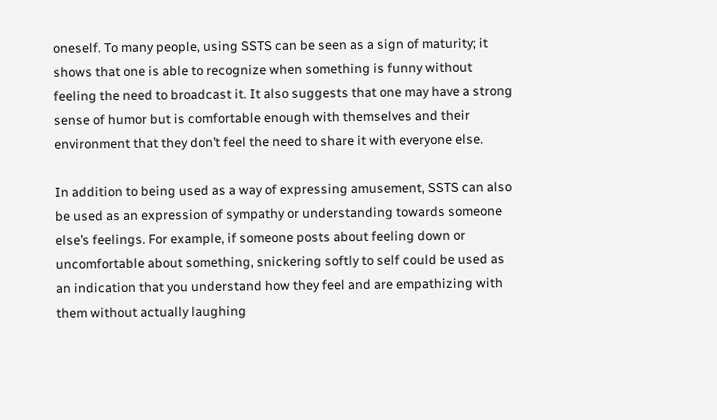oneself. To many people, using SSTS can be seen as a sign of maturity; it shows that one is able to recognize when something is funny without feeling the need to broadcast it. It also suggests that one may have a strong sense of humor but is comfortable enough with themselves and their environment that they don’t feel the need to share it with everyone else.

In addition to being used as a way of expressing amusement, SSTS can also be used as an expression of sympathy or understanding towards someone else’s feelings. For example, if someone posts about feeling down or uncomfortable about something, snickering softly to self could be used as an indication that you understand how they feel and are empathizing with them without actually laughing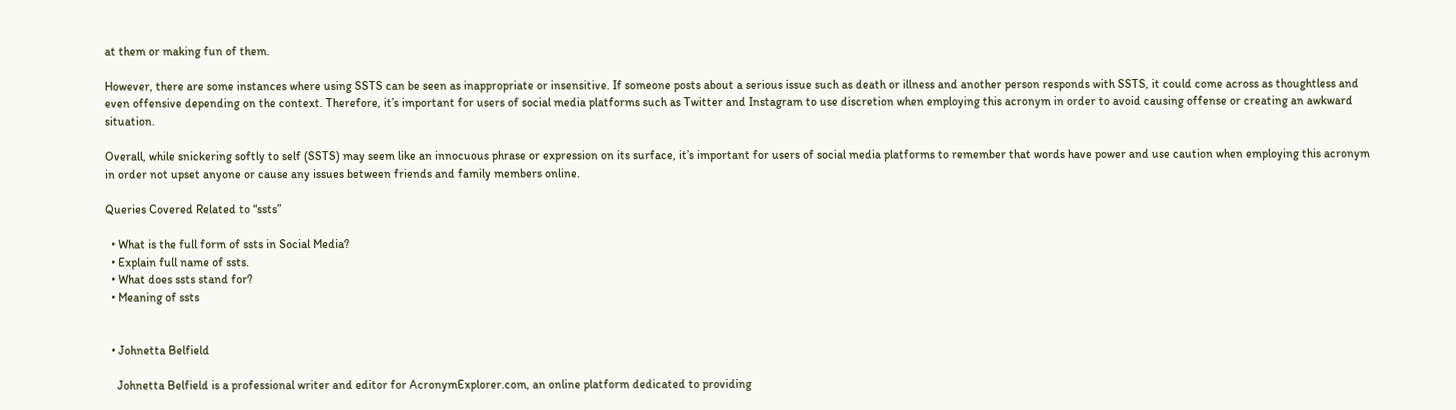at them or making fun of them.

However, there are some instances where using SSTS can be seen as inappropriate or insensitive. If someone posts about a serious issue such as death or illness and another person responds with SSTS, it could come across as thoughtless and even offensive depending on the context. Therefore, it’s important for users of social media platforms such as Twitter and Instagram to use discretion when employing this acronym in order to avoid causing offense or creating an awkward situation.

Overall, while snickering softly to self (SSTS) may seem like an innocuous phrase or expression on its surface, it’s important for users of social media platforms to remember that words have power and use caution when employing this acronym in order not upset anyone or cause any issues between friends and family members online.

Queries Covered Related to “ssts”

  • What is the full form of ssts in Social Media?
  • Explain full name of ssts.
  • What does ssts stand for?
  • Meaning of ssts


  • Johnetta Belfield

    Johnetta Belfield is a professional writer and editor for AcronymExplorer.com, an online platform dedicated to providing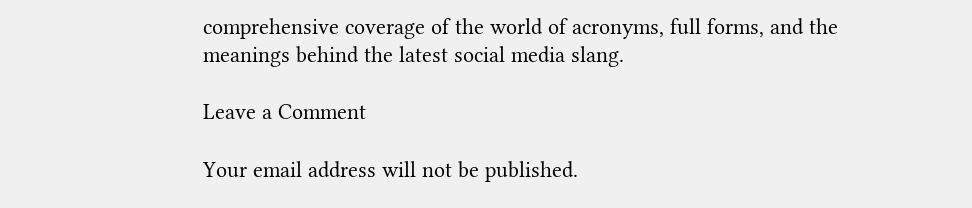comprehensive coverage of the world of acronyms, full forms, and the meanings behind the latest social media slang.

Leave a Comment

Your email address will not be published.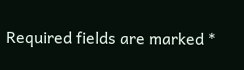Required fields are marked *